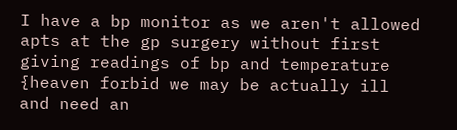I have a bp monitor as we aren't allowed apts at the gp surgery without first giving readings of bp and temperature {heaven forbid we may be actually ill and need an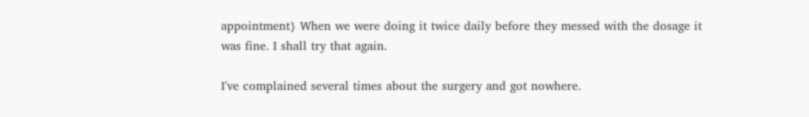appointment} When we were doing it twice daily before they messed with the dosage it was fine. I shall try that again.

I've complained several times about the surgery and got nowhere.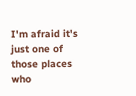I'm afraid it's just one of those places who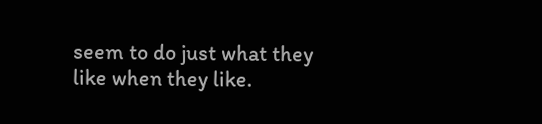seem to do just what they like when they like.